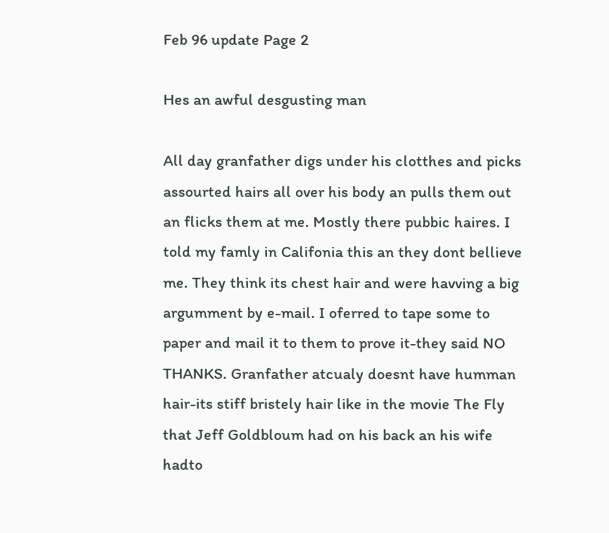Feb 96 update Page 2

Hes an awful desgusting man

All day granfather digs under his clotthes and picks assourted hairs all over his body an pulls them out an flicks them at me. Mostly there pubbic haires. I told my famly in Califonia this an they dont bellieve me. They think its chest hair and were havving a big argumment by e-mail. I oferred to tape some to paper and mail it to them to prove it-they said NO THANKS. Granfather atcualy doesnt have humman hair-its stiff bristely hair like in the movie The Fly that Jeff Goldbloum had on his back an his wife hadto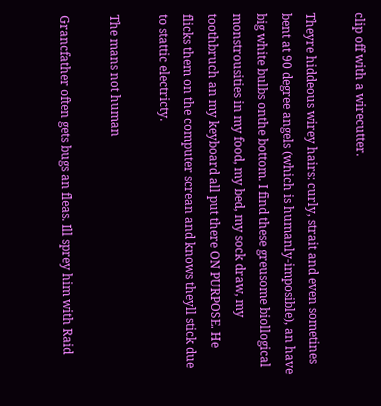clip off with a wirecutter.

Theyre hiddeous wirey hairs: curly, strait and even sometines bent at 90 degree angels (which is humanly-imposible), an have big white bulbs onthe bottom. I find these greusome biollogical monstrousities in my food, my bed, my sock draw, my toothbruch an my keyboard all put there ON PURPOSE. He flicks them on the computer screan and knows theyll stick due to stattic electricty.

The mans not human

Grancfather often gets bugs an fleas. Ill sprey him with Raid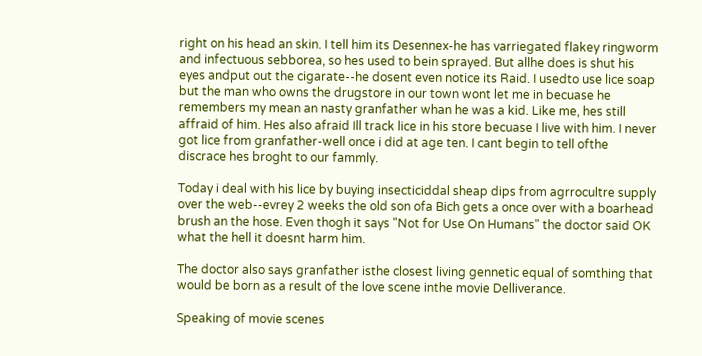right on his head an skin. I tell him its Desennex-he has varriegated flakey ringworm and infectuous sebborea, so hes used to bein sprayed. But allhe does is shut his eyes andput out the cigarate--he dosent even notice its Raid. I usedto use lice soap but the man who owns the drugstore in our town wont let me in becuase he remembers my mean an nasty granfather whan he was a kid. Like me, hes still affraid of him. Hes also afraid Ill track lice in his store becuase I live with him. I never got lice from granfather-well once i did at age ten. I cant begin to tell ofthe discrace hes broght to our fammly.

Today i deal with his lice by buying insecticiddal sheap dips from agrrocultre supply over the web--evrey 2 weeks the old son ofa Bich gets a once over with a boarhead brush an the hose. Even thogh it says "Not for Use On Humans" the doctor said OK what the hell it doesnt harm him.

The doctor also says granfather isthe closest living gennetic equal of somthing that would be born as a result of the love scene inthe movie Delliverance.

Speaking of movie scenes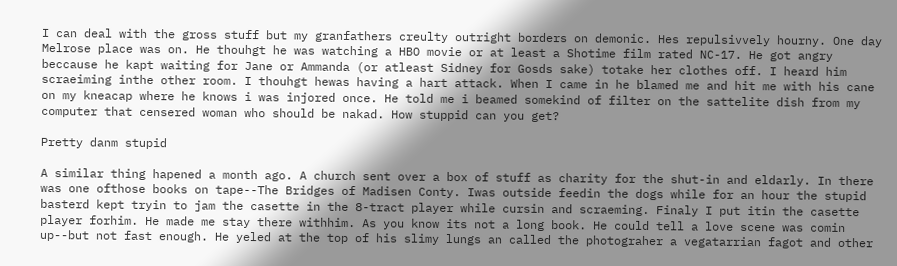I can deal with the gross stuff but my granfathers creulty outright borders on demonic. Hes repulsivvely hourny. One day Melrose place was on. He thouhgt he was watching a HBO movie or at least a Shotime film rated NC-17. He got angry beccause he kapt waiting for Jane or Ammanda (or atleast Sidney for Gosds sake) totake her clothes off. I heard him scraeiming inthe other room. I thouhgt hewas having a hart attack. When I came in he blamed me and hit me with his cane on my kneacap where he knows i was injored once. He told me i beamed somekind of filter on the sattelite dish from my computer that censered woman who should be nakad. How stuppid can you get?

Pretty danm stupid

A similar thing hapened a month ago. A church sent over a box of stuff as charity for the shut-in and eldarly. In there was one ofthose books on tape--The Bridges of Madisen Conty. Iwas outside feedin the dogs while for an hour the stupid basterd kept tryin to jam the casette in the 8-tract player while cursin and scraeming. Finaly I put itin the casette player forhim. He made me stay there withhim. As you know its not a long book. He could tell a love scene was comin up--but not fast enough. He yeled at the top of his slimy lungs an called the photograher a vegatarrian fagot and other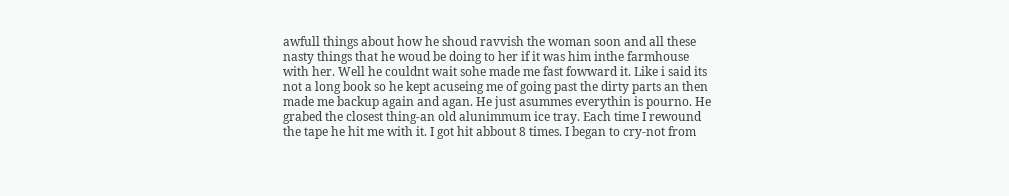awfull things about how he shoud ravvish the woman soon and all these nasty things that he woud be doing to her if it was him inthe farmhouse with her. Well he couldnt wait sohe made me fast fowward it. Like i said its not a long book so he kept acuseing me of going past the dirty parts an then made me backup again and agan. He just asummes everythin is pourno. He grabed the closest thing-an old alunimmum ice tray. Each time I rewound the tape he hit me with it. I got hit abbout 8 times. I began to cry-not from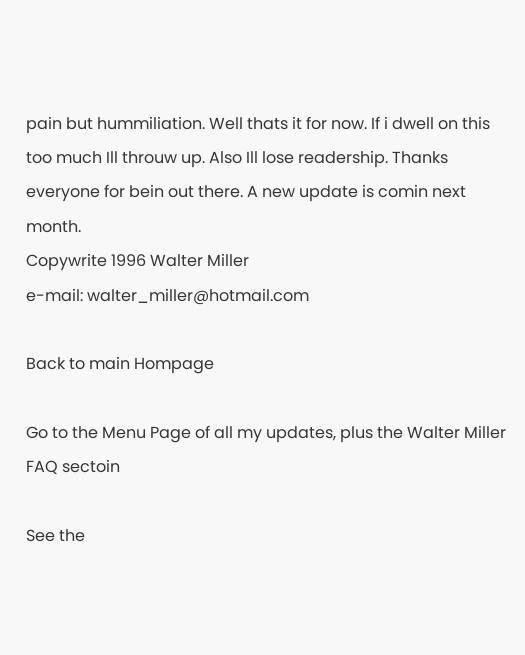pain but hummiliation. Well thats it for now. If i dwell on this too much Ill throuw up. Also Ill lose readership. Thanks everyone for bein out there. A new update is comin next month.
Copywrite 1996 Walter Miller
e-mail: walter_miller@hotmail.com

Back to main Hompage

Go to the Menu Page of all my updates, plus the Walter Miller FAQ sectoin

See the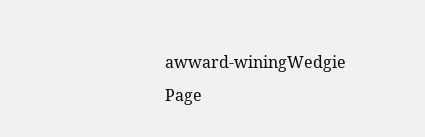awward-winingWedgie Page